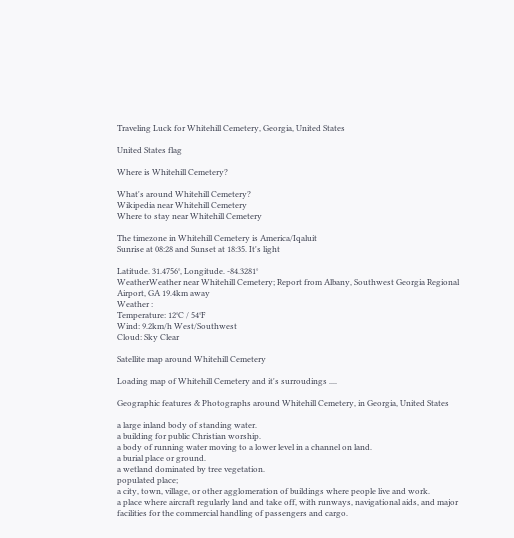Traveling Luck for Whitehill Cemetery, Georgia, United States

United States flag

Where is Whitehill Cemetery?

What's around Whitehill Cemetery?
Wikipedia near Whitehill Cemetery
Where to stay near Whitehill Cemetery

The timezone in Whitehill Cemetery is America/Iqaluit
Sunrise at 08:28 and Sunset at 18:35. It's light

Latitude. 31.4756°, Longitude. -84.3281°
WeatherWeather near Whitehill Cemetery; Report from Albany, Southwest Georgia Regional Airport, GA 19.4km away
Weather :
Temperature: 12°C / 54°F
Wind: 9.2km/h West/Southwest
Cloud: Sky Clear

Satellite map around Whitehill Cemetery

Loading map of Whitehill Cemetery and it's surroudings ....

Geographic features & Photographs around Whitehill Cemetery, in Georgia, United States

a large inland body of standing water.
a building for public Christian worship.
a body of running water moving to a lower level in a channel on land.
a burial place or ground.
a wetland dominated by tree vegetation.
populated place;
a city, town, village, or other agglomeration of buildings where people live and work.
a place where aircraft regularly land and take off, with runways, navigational aids, and major facilities for the commercial handling of passengers and cargo.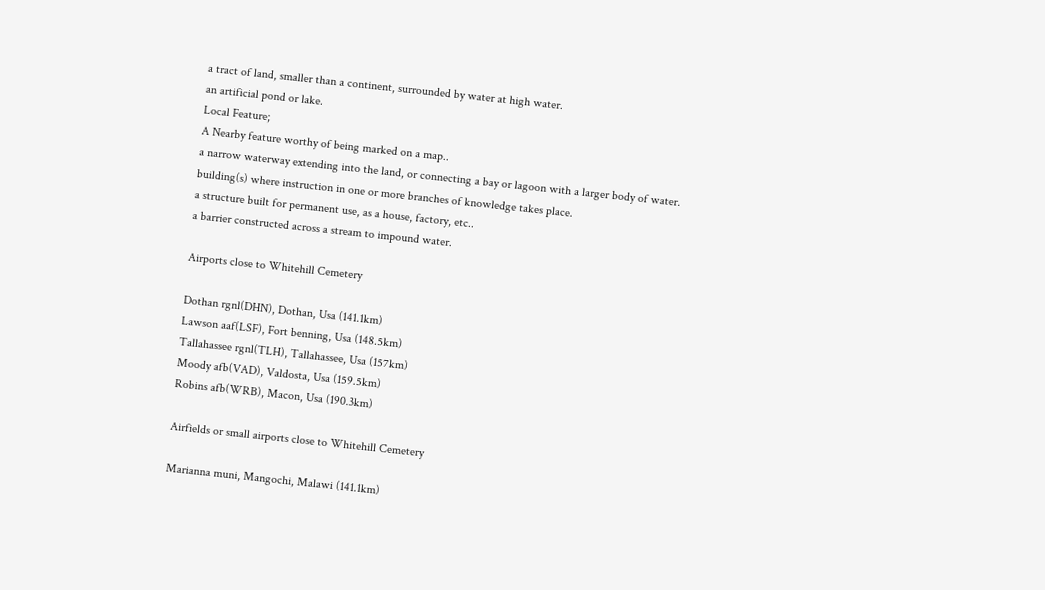a tract of land, smaller than a continent, surrounded by water at high water.
an artificial pond or lake.
Local Feature;
A Nearby feature worthy of being marked on a map..
a narrow waterway extending into the land, or connecting a bay or lagoon with a larger body of water.
building(s) where instruction in one or more branches of knowledge takes place.
a structure built for permanent use, as a house, factory, etc..
a barrier constructed across a stream to impound water.

Airports close to Whitehill Cemetery

Dothan rgnl(DHN), Dothan, Usa (141.1km)
Lawson aaf(LSF), Fort benning, Usa (148.5km)
Tallahassee rgnl(TLH), Tallahassee, Usa (157km)
Moody afb(VAD), Valdosta, Usa (159.5km)
Robins afb(WRB), Macon, Usa (190.3km)

Airfields or small airports close to Whitehill Cemetery

Marianna muni, Mangochi, Malawi (141.1km)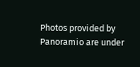Photos provided by Panoramio are under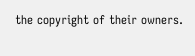the copyright of their owners.